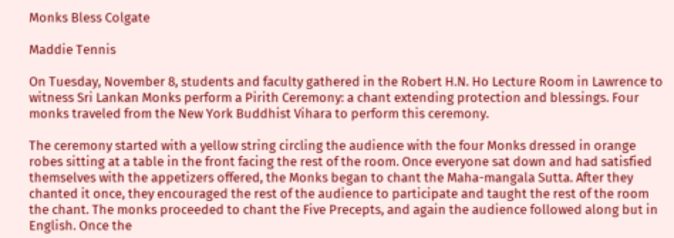Monks Bless Colgate

Maddie Tennis

On Tuesday, November 8, students and faculty gathered in the Robert H.N. Ho Lecture Room in Lawrence to witness Sri Lankan Monks perform a Pirith Ceremony: a chant extending protection and blessings. Four monks traveled from the New York Buddhist Vihara to perform this ceremony.

The ceremony started with a yellow string circling the audience with the four Monks dressed in orange robes sitting at a table in the front facing the rest of the room. Once everyone sat down and had satisfied themselves with the appetizers offered, the Monks began to chant the Maha-mangala Sutta. After they chanted it once, they encouraged the rest of the audience to participate and taught the rest of the room the chant. The monks proceeded to chant the Five Precepts, and again the audience followed along but in English. Once the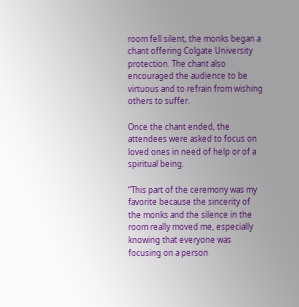room fell silent, the monks began a chant offering Colgate University protection. The chant also encouraged the audience to be virtuous and to refrain from wishing others to suffer.

Once the chant ended, the attendees were asked to focus on loved ones in need of help or of a spiritual being.

“This part of the ceremony was my favorite because the sincerity of the monks and the silence in the room really moved me, especially knowing that everyone was focusing on a person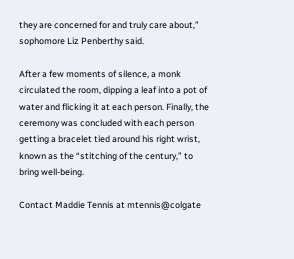they are concerned for and truly care about,” sophomore Liz Penberthy said.

After a few moments of silence, a monk circulated the room, dipping a leaf into a pot of water and flicking it at each person. Finally, the ceremony was concluded with each person getting a bracelet tied around his right wrist, known as the “stitching of the century,” to bring well-being.

Contact Maddie Tennis at mtennis@colgate